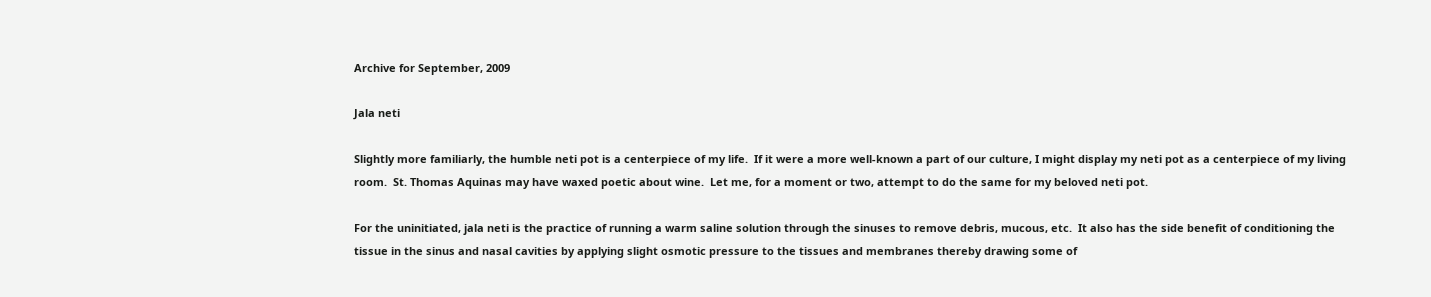Archive for September, 2009

Jala neti

Slightly more familiarly, the humble neti pot is a centerpiece of my life.  If it were a more well-known a part of our culture, I might display my neti pot as a centerpiece of my living room.  St. Thomas Aquinas may have waxed poetic about wine.  Let me, for a moment or two, attempt to do the same for my beloved neti pot.

For the uninitiated, jala neti is the practice of running a warm saline solution through the sinuses to remove debris, mucous, etc.  It also has the side benefit of conditioning the tissue in the sinus and nasal cavities by applying slight osmotic pressure to the tissues and membranes thereby drawing some of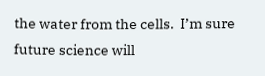the water from the cells.  I’m sure future science will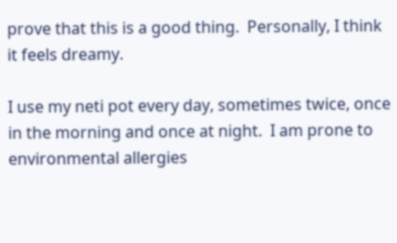prove that this is a good thing.  Personally, I think it feels dreamy.

I use my neti pot every day, sometimes twice, once in the morning and once at night.  I am prone to environmental allergies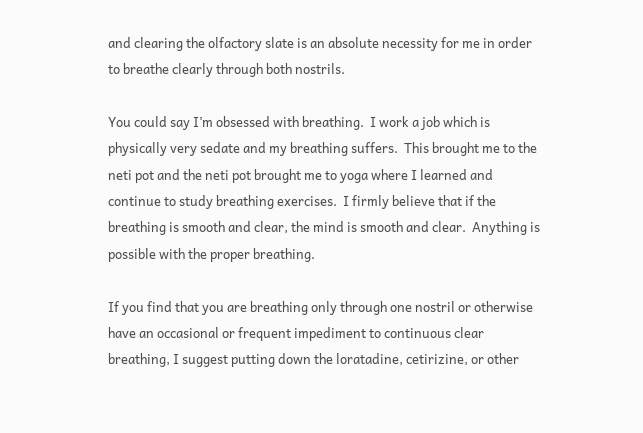and clearing the olfactory slate is an absolute necessity for me in order to breathe clearly through both nostrils.

You could say I’m obsessed with breathing.  I work a job which is physically very sedate and my breathing suffers.  This brought me to the neti pot and the neti pot brought me to yoga where I learned and continue to study breathing exercises.  I firmly believe that if the breathing is smooth and clear, the mind is smooth and clear.  Anything is possible with the proper breathing.

If you find that you are breathing only through one nostril or otherwise have an occasional or frequent impediment to continuous clear breathing, I suggest putting down the loratadine, cetirizine, or other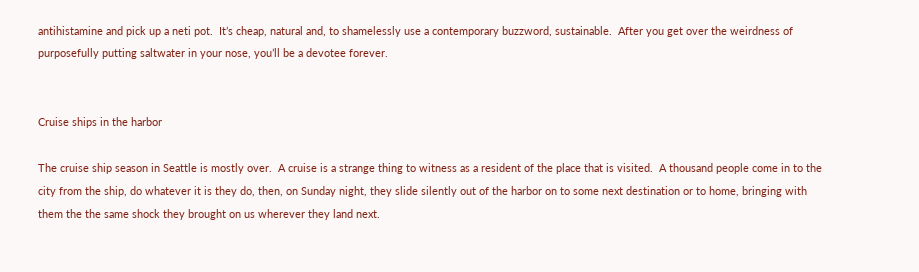antihistamine and pick up a neti pot.  It’s cheap, natural and, to shamelessly use a contemporary buzzword, sustainable.  After you get over the weirdness of purposefully putting saltwater in your nose, you’ll be a devotee forever.


Cruise ships in the harbor

The cruise ship season in Seattle is mostly over.  A cruise is a strange thing to witness as a resident of the place that is visited.  A thousand people come in to the city from the ship, do whatever it is they do, then, on Sunday night, they slide silently out of the harbor on to some next destination or to home, bringing with them the the same shock they brought on us wherever they land next.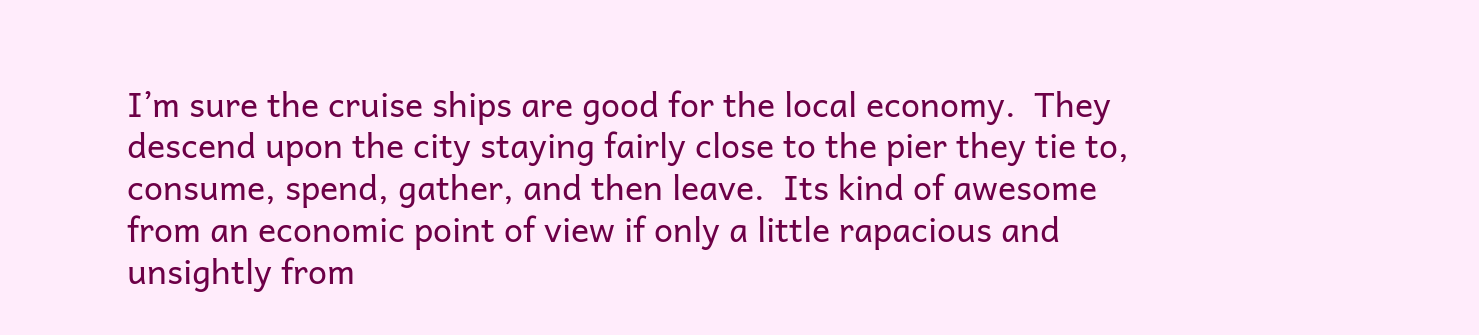I’m sure the cruise ships are good for the local economy.  They descend upon the city staying fairly close to the pier they tie to, consume, spend, gather, and then leave.  Its kind of awesome from an economic point of view if only a little rapacious and unsightly from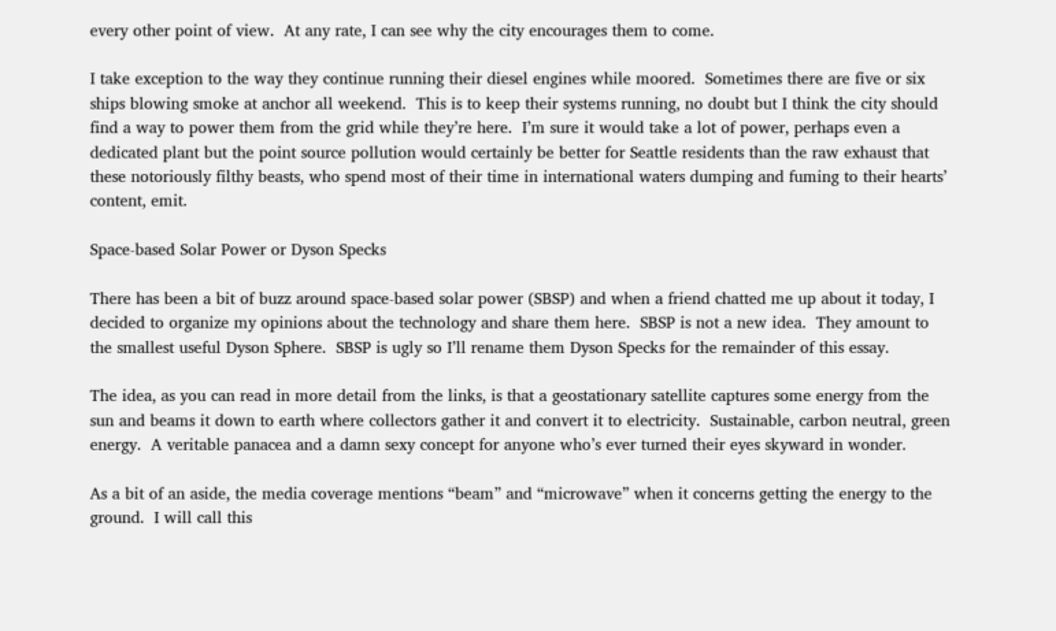every other point of view.  At any rate, I can see why the city encourages them to come.

I take exception to the way they continue running their diesel engines while moored.  Sometimes there are five or six ships blowing smoke at anchor all weekend.  This is to keep their systems running, no doubt but I think the city should find a way to power them from the grid while they’re here.  I’m sure it would take a lot of power, perhaps even a dedicated plant but the point source pollution would certainly be better for Seattle residents than the raw exhaust that these notoriously filthy beasts, who spend most of their time in international waters dumping and fuming to their hearts’ content, emit.

Space-based Solar Power or Dyson Specks

There has been a bit of buzz around space-based solar power (SBSP) and when a friend chatted me up about it today, I decided to organize my opinions about the technology and share them here.  SBSP is not a new idea.  They amount to the smallest useful Dyson Sphere.  SBSP is ugly so I’ll rename them Dyson Specks for the remainder of this essay.

The idea, as you can read in more detail from the links, is that a geostationary satellite captures some energy from the sun and beams it down to earth where collectors gather it and convert it to electricity.  Sustainable, carbon neutral, green energy.  A veritable panacea and a damn sexy concept for anyone who’s ever turned their eyes skyward in wonder.

As a bit of an aside, the media coverage mentions “beam” and “microwave” when it concerns getting the energy to the ground.  I will call this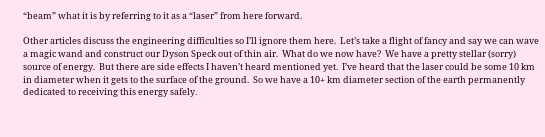“beam” what it is by referring to it as a “laser” from here forward.

Other articles discuss the engineering difficulties so I’ll ignore them here.  Let’s take a flight of fancy and say we can wave a magic wand and construct our Dyson Speck out of thin air.  What do we now have?  We have a pretty stellar (sorry) source of energy.  But there are side effects I haven’t heard mentioned yet.  I’ve heard that the laser could be some 10 km in diameter when it gets to the surface of the ground.  So we have a 10+ km diameter section of the earth permanently dedicated to receiving this energy safely.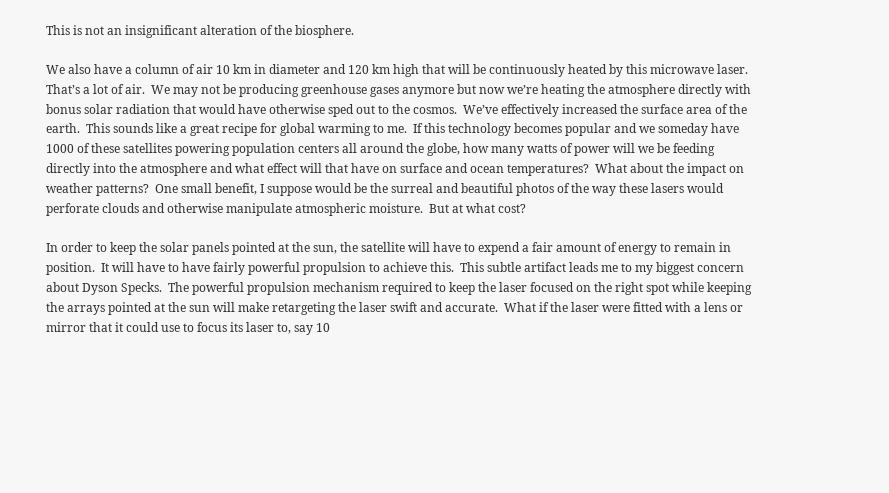This is not an insignificant alteration of the biosphere.

We also have a column of air 10 km in diameter and 120 km high that will be continuously heated by this microwave laser.  That’s a lot of air.  We may not be producing greenhouse gases anymore but now we’re heating the atmosphere directly with bonus solar radiation that would have otherwise sped out to the cosmos.  We’ve effectively increased the surface area of the earth.  This sounds like a great recipe for global warming to me.  If this technology becomes popular and we someday have 1000 of these satellites powering population centers all around the globe, how many watts of power will we be feeding directly into the atmosphere and what effect will that have on surface and ocean temperatures?  What about the impact on weather patterns?  One small benefit, I suppose would be the surreal and beautiful photos of the way these lasers would perforate clouds and otherwise manipulate atmospheric moisture.  But at what cost?

In order to keep the solar panels pointed at the sun, the satellite will have to expend a fair amount of energy to remain in position.  It will have to have fairly powerful propulsion to achieve this.  This subtle artifact leads me to my biggest concern about Dyson Specks.  The powerful propulsion mechanism required to keep the laser focused on the right spot while keeping the arrays pointed at the sun will make retargeting the laser swift and accurate.  What if the laser were fitted with a lens or mirror that it could use to focus its laser to, say 10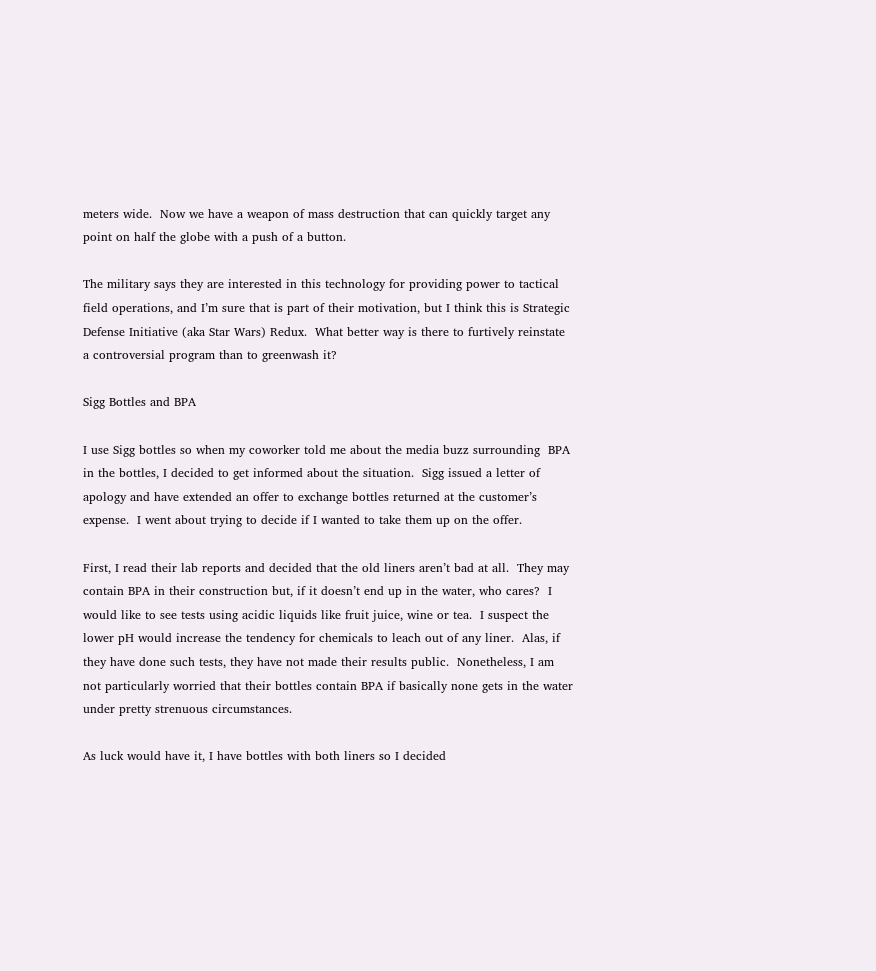meters wide.  Now we have a weapon of mass destruction that can quickly target any point on half the globe with a push of a button.

The military says they are interested in this technology for providing power to tactical field operations, and I’m sure that is part of their motivation, but I think this is Strategic Defense Initiative (aka Star Wars) Redux.  What better way is there to furtively reinstate a controversial program than to greenwash it?

Sigg Bottles and BPA

I use Sigg bottles so when my coworker told me about the media buzz surrounding  BPA in the bottles, I decided to get informed about the situation.  Sigg issued a letter of apology and have extended an offer to exchange bottles returned at the customer’s expense.  I went about trying to decide if I wanted to take them up on the offer.

First, I read their lab reports and decided that the old liners aren’t bad at all.  They may contain BPA in their construction but, if it doesn’t end up in the water, who cares?  I would like to see tests using acidic liquids like fruit juice, wine or tea.  I suspect the lower pH would increase the tendency for chemicals to leach out of any liner.  Alas, if they have done such tests, they have not made their results public.  Nonetheless, I am not particularly worried that their bottles contain BPA if basically none gets in the water under pretty strenuous circumstances.

As luck would have it, I have bottles with both liners so I decided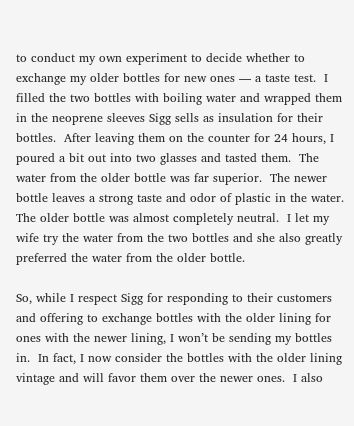to conduct my own experiment to decide whether to exchange my older bottles for new ones — a taste test.  I filled the two bottles with boiling water and wrapped them in the neoprene sleeves Sigg sells as insulation for their bottles.  After leaving them on the counter for 24 hours, I poured a bit out into two glasses and tasted them.  The water from the older bottle was far superior.  The newer bottle leaves a strong taste and odor of plastic in the water.  The older bottle was almost completely neutral.  I let my wife try the water from the two bottles and she also greatly preferred the water from the older bottle.

So, while I respect Sigg for responding to their customers and offering to exchange bottles with the older lining for ones with the newer lining, I won’t be sending my bottles in.  In fact, I now consider the bottles with the older lining vintage and will favor them over the newer ones.  I also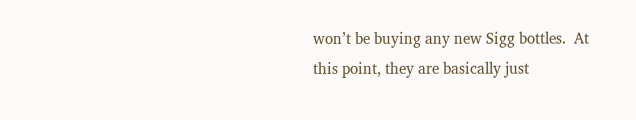won’t be buying any new Sigg bottles.  At this point, they are basically just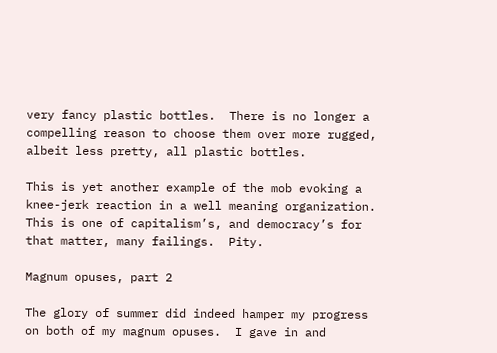very fancy plastic bottles.  There is no longer a compelling reason to choose them over more rugged, albeit less pretty, all plastic bottles.

This is yet another example of the mob evoking a knee-jerk reaction in a well meaning organization.  This is one of capitalism’s, and democracy’s for that matter, many failings.  Pity.

Magnum opuses, part 2

The glory of summer did indeed hamper my progress on both of my magnum opuses.  I gave in and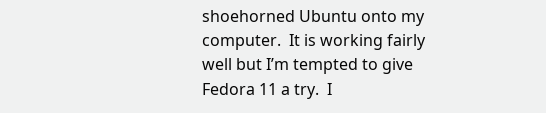shoehorned Ubuntu onto my computer.  It is working fairly well but I’m tempted to give Fedora 11 a try.  I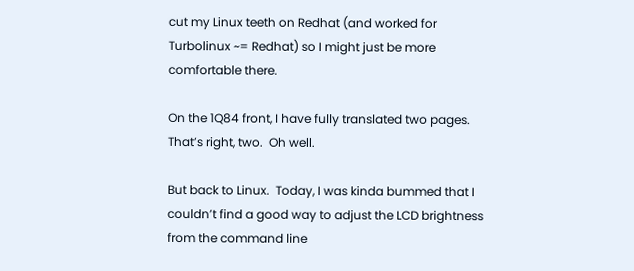cut my Linux teeth on Redhat (and worked for Turbolinux ~= Redhat) so I might just be more comfortable there.

On the 1Q84 front, I have fully translated two pages.  That’s right, two.  Oh well.

But back to Linux.  Today, I was kinda bummed that I couldn’t find a good way to adjust the LCD brightness from the command line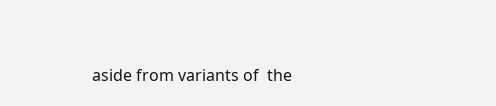aside from variants of  the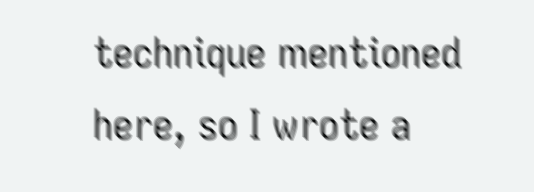technique mentioned here, so I wrote a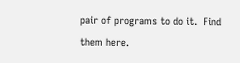pair of programs to do it.  Find them here.